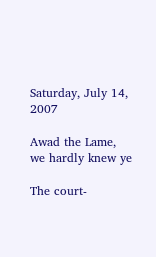Saturday, July 14, 2007

Awad the Lame, we hardly knew ye

The court-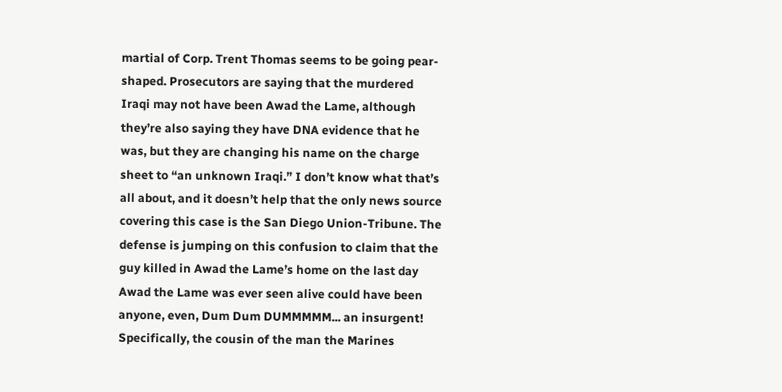martial of Corp. Trent Thomas seems to be going pear-shaped. Prosecutors are saying that the murdered Iraqi may not have been Awad the Lame, although they’re also saying they have DNA evidence that he was, but they are changing his name on the charge sheet to “an unknown Iraqi.” I don’t know what that’s all about, and it doesn’t help that the only news source covering this case is the San Diego Union-Tribune. The defense is jumping on this confusion to claim that the guy killed in Awad the Lame’s home on the last day Awad the Lame was ever seen alive could have been anyone, even, Dum Dum DUMMMMM... an insurgent! Specifically, the cousin of the man the Marines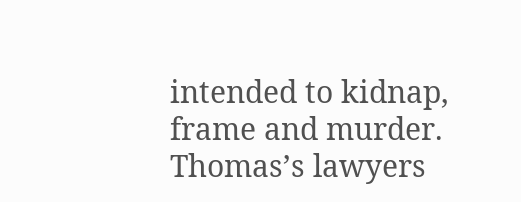intended to kidnap, frame and murder. Thomas’s lawyers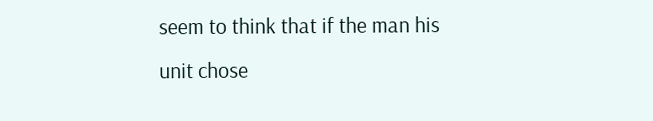seem to think that if the man his unit chose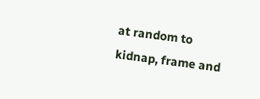at random to kidnap, frame and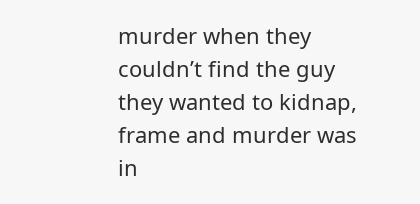murder when they couldn’t find the guy they wanted to kidnap, frame and murder was in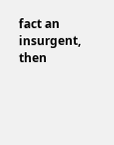fact an insurgent, then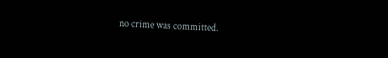no crime was committed.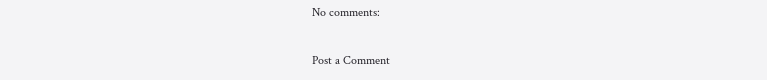No comments:

Post a Comment